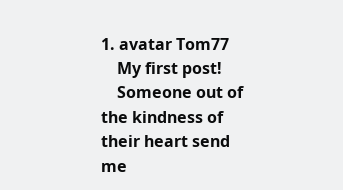1. avatar Tom77
    My first post!
    Someone out of the kindness of their heart send me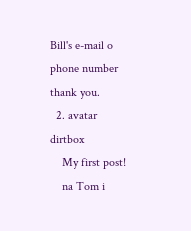Bill's e-mail o phone number thank you.
  2. avatar dirtbox
    My first post!
    na Tom i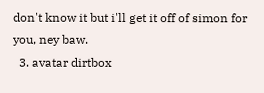don't know it but i'll get it off of simon for you, ney baw.
  3. avatar dirtbox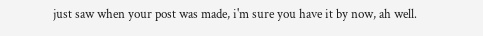just saw when your post was made, i'm sure you have it by now, ah well.